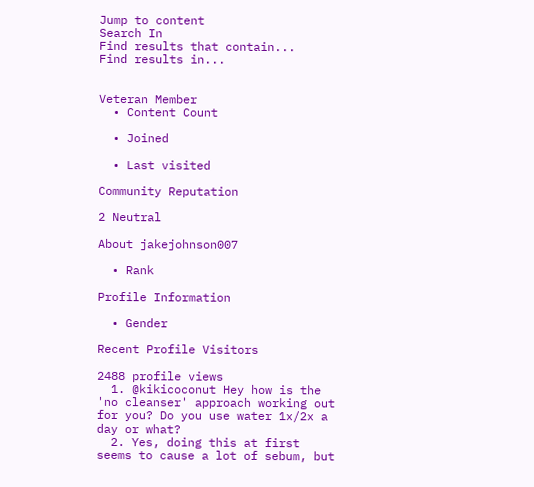Jump to content
Search In
Find results that contain...
Find results in...


Veteran Member
  • Content Count

  • Joined

  • Last visited

Community Reputation

2 Neutral

About jakejohnson007

  • Rank

Profile Information

  • Gender

Recent Profile Visitors

2488 profile views
  1. @kikicoconut Hey how is the 'no cleanser' approach working out for you? Do you use water 1x/2x a day or what?
  2. Yes, doing this at first seems to cause a lot of sebum, but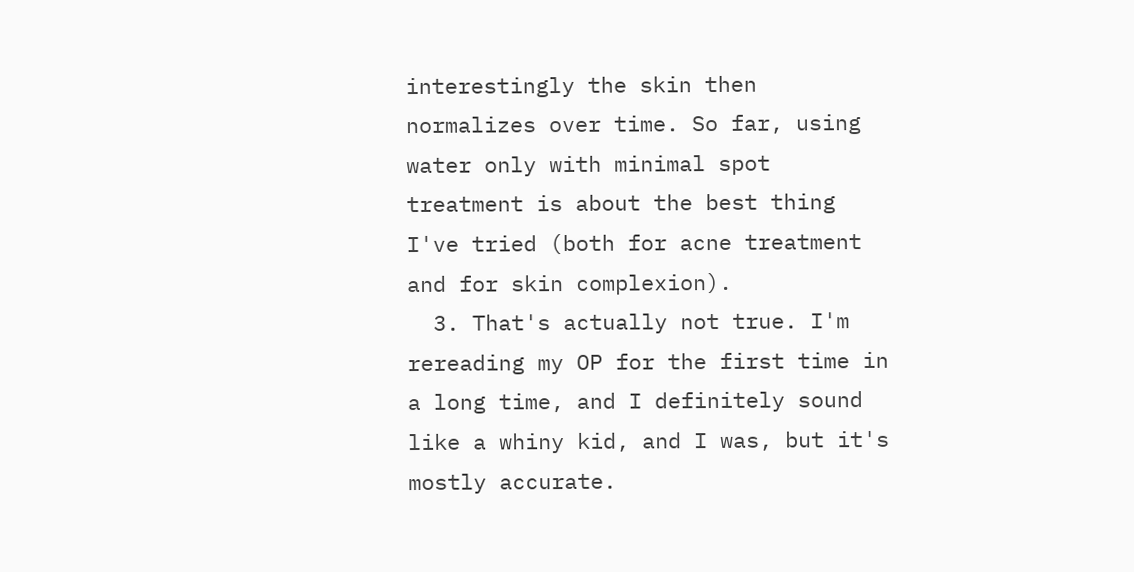interestingly the skin then normalizes over time. So far, using water only with minimal spot treatment is about the best thing I've tried (both for acne treatment and for skin complexion).
  3. That's actually not true. I'm rereading my OP for the first time in a long time, and I definitely sound like a whiny kid, and I was, but it's mostly accurate.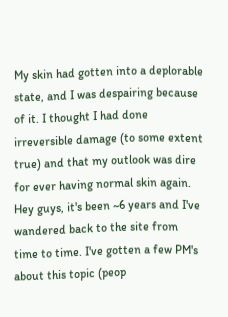My skin had gotten into a deplorable state, and I was despairing because of it. I thought I had done irreversible damage (to some extent true) and that my outlook was dire for ever having normal skin again. Hey guys, it's been ~6 years and I've wandered back to the site from time to time. I've gotten a few PM's about this topic (peop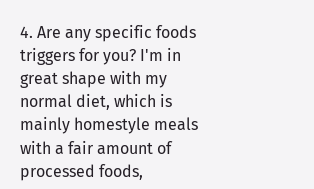4. Are any specific foods triggers for you? I'm in great shape with my normal diet, which is mainly homestyle meals with a fair amount of processed foods,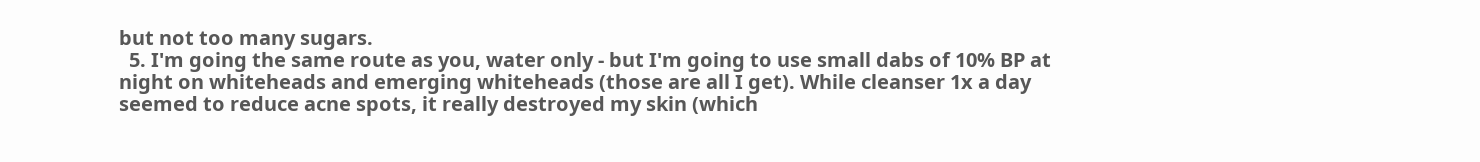but not too many sugars.
  5. I'm going the same route as you, water only - but I'm going to use small dabs of 10% BP at night on whiteheads and emerging whiteheads (those are all I get). While cleanser 1x a day seemed to reduce acne spots, it really destroyed my skin (which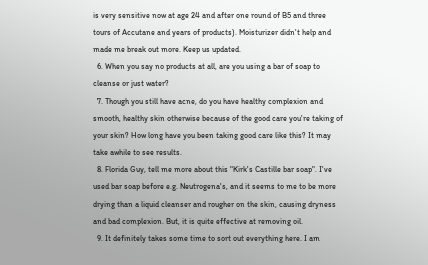is very sensitive now at age 24 and after one round of B5 and three tours of Accutane and years of products). Moisturizer didn't help and made me break out more. Keep us updated.
  6. When you say no products at all, are you using a bar of soap to cleanse or just water?
  7. Though you still have acne, do you have healthy complexion and smooth, healthy skin otherwise because of the good care you're taking of your skin? How long have you been taking good care like this? It may take awhile to see results.
  8. Florida Guy, tell me more about this "Kirk's Castille bar soap". I've used bar soap before e.g. Neutrogena's, and it seems to me to be more drying than a liquid cleanser and rougher on the skin, causing dryness and bad complexion. But, it is quite effective at removing oil.
  9. It definitely takes some time to sort out everything here. I am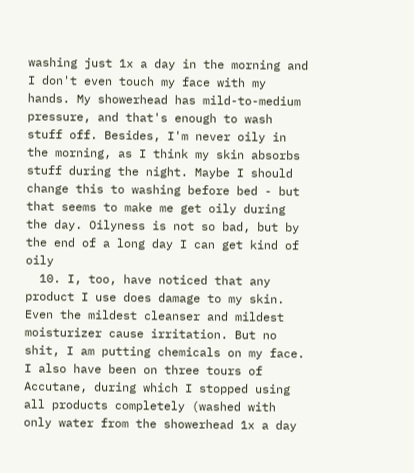washing just 1x a day in the morning and I don't even touch my face with my hands. My showerhead has mild-to-medium pressure, and that's enough to wash stuff off. Besides, I'm never oily in the morning, as I think my skin absorbs stuff during the night. Maybe I should change this to washing before bed - but that seems to make me get oily during the day. Oilyness is not so bad, but by the end of a long day I can get kind of oily
  10. I, too, have noticed that any product I use does damage to my skin. Even the mildest cleanser and mildest moisturizer cause irritation. But no shit, I am putting chemicals on my face. I also have been on three tours of Accutane, during which I stopped using all products completely (washed with only water from the showerhead 1x a day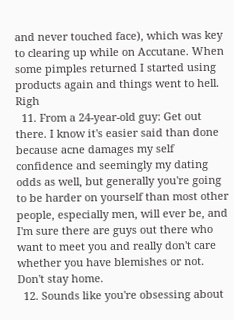and never touched face), which was key to clearing up while on Accutane. When some pimples returned I started using products again and things went to hell. Righ
  11. From a 24-year-old guy: Get out there. I know it's easier said than done because acne damages my self confidence and seemingly my dating odds as well, but generally you're going to be harder on yourself than most other people, especially men, will ever be, and I'm sure there are guys out there who want to meet you and really don't care whether you have blemishes or not. Don't stay home.
  12. Sounds like you're obsessing about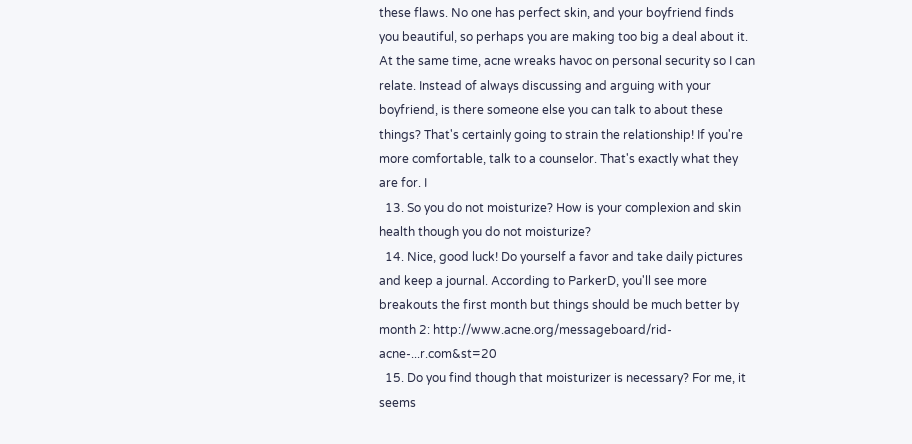these flaws. No one has perfect skin, and your boyfriend finds you beautiful, so perhaps you are making too big a deal about it. At the same time, acne wreaks havoc on personal security so I can relate. Instead of always discussing and arguing with your boyfriend, is there someone else you can talk to about these things? That's certainly going to strain the relationship! If you're more comfortable, talk to a counselor. That's exactly what they are for. I
  13. So you do not moisturize? How is your complexion and skin health though you do not moisturize?
  14. Nice, good luck! Do yourself a favor and take daily pictures and keep a journal. According to ParkerD, you'll see more breakouts the first month but things should be much better by month 2: http://www.acne.org/messageboard/rid-acne-...r.com&st=20
  15. Do you find though that moisturizer is necessary? For me, it seems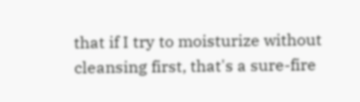that if I try to moisturize without cleansing first, that's a sure-fire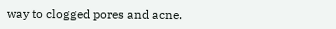way to clogged pores and acne.